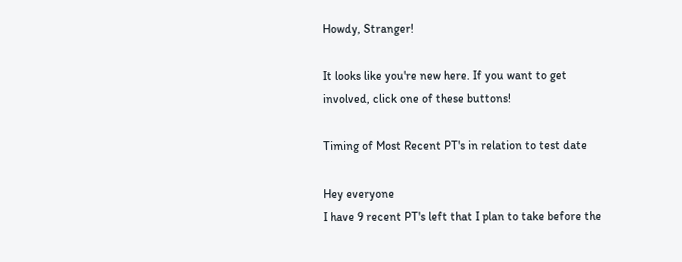Howdy, Stranger!

It looks like you're new here. If you want to get involved, click one of these buttons!

Timing of Most Recent PT's in relation to test date

Hey everyone
I have 9 recent PT's left that I plan to take before the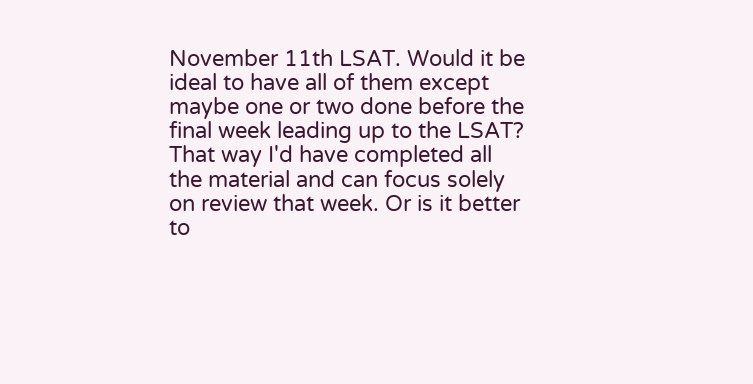November 11th LSAT. Would it be ideal to have all of them except maybe one or two done before the final week leading up to the LSAT? That way I'd have completed all the material and can focus solely on review that week. Or is it better to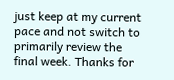just keep at my current pace and not switch to primarily review the final week. Thanks for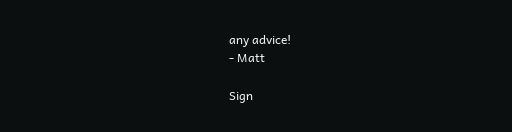any advice!
- Matt

Sign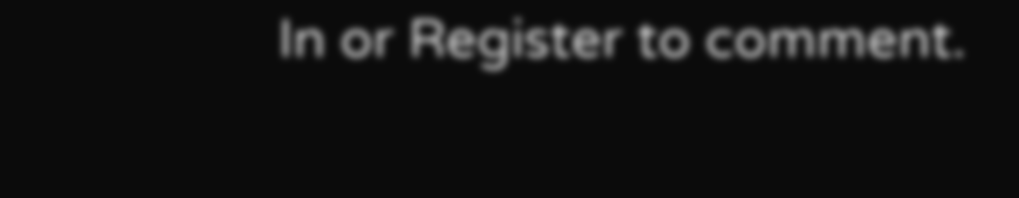In or Register to comment.